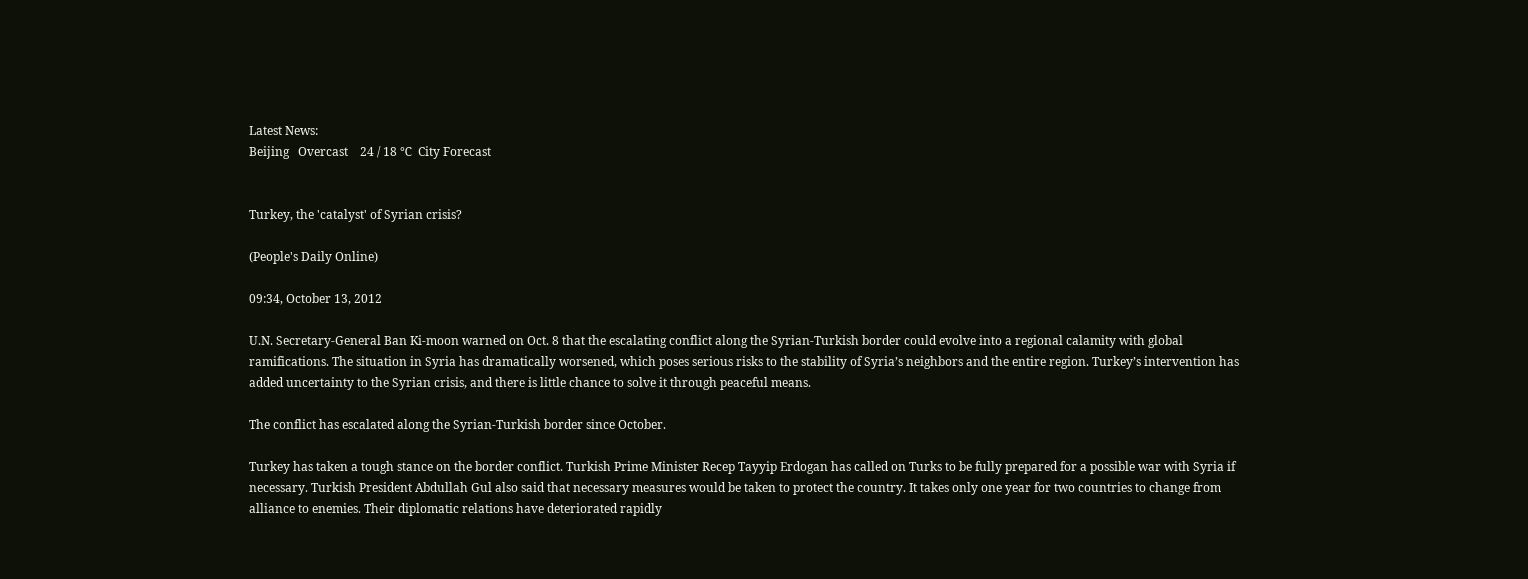Latest News:
Beijing   Overcast    24 / 18 ℃  City Forecast


Turkey, the 'catalyst' of Syrian crisis?

(People's Daily Online)

09:34, October 13, 2012

U.N. Secretary-General Ban Ki-moon warned on Oct. 8 that the escalating conflict along the Syrian-Turkish border could evolve into a regional calamity with global ramifications. The situation in Syria has dramatically worsened, which poses serious risks to the stability of Syria’s neighbors and the entire region. Turkey’s intervention has added uncertainty to the Syrian crisis, and there is little chance to solve it through peaceful means.

The conflict has escalated along the Syrian-Turkish border since October.

Turkey has taken a tough stance on the border conflict. Turkish Prime Minister Recep Tayyip Erdogan has called on Turks to be fully prepared for a possible war with Syria if necessary. Turkish President Abdullah Gul also said that necessary measures would be taken to protect the country. It takes only one year for two countries to change from alliance to enemies. Their diplomatic relations have deteriorated rapidly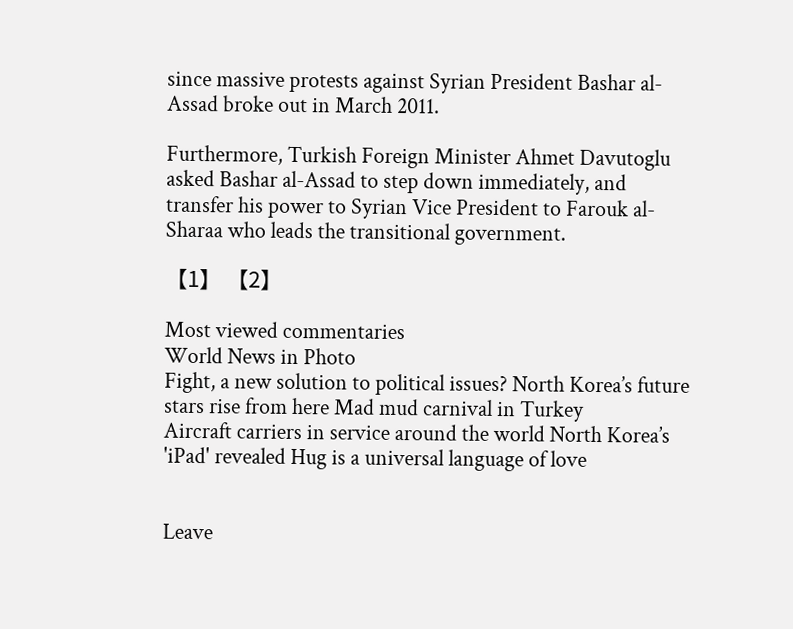since massive protests against Syrian President Bashar al-Assad broke out in March 2011.

Furthermore, Turkish Foreign Minister Ahmet Davutoglu asked Bashar al-Assad to step down immediately, and transfer his power to Syrian Vice President to Farouk al-Sharaa who leads the transitional government.

【1】 【2】

Most viewed commentaries
World News in Photo
Fight, a new solution to political issues? North Korea’s future stars rise from here Mad mud carnival in Turkey
Aircraft carriers in service around the world North Korea’s 'iPad' revealed Hug is a universal language of love


Leave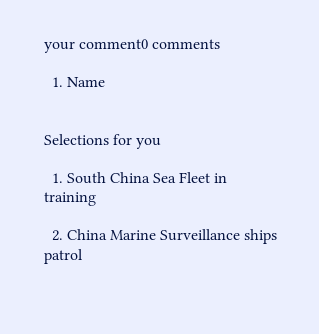your comment0 comments

  1. Name


Selections for you

  1. South China Sea Fleet in training

  2. China Marine Surveillance ships patrol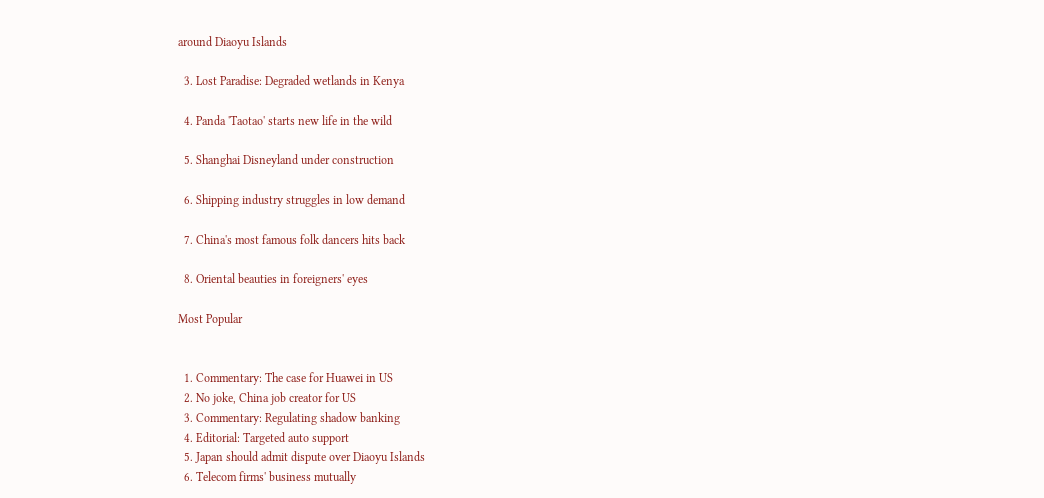around Diaoyu Islands

  3. Lost Paradise: Degraded wetlands in Kenya

  4. Panda 'Taotao' starts new life in the wild

  5. Shanghai Disneyland under construction

  6. Shipping industry struggles in low demand

  7. China's most famous folk dancers hits back

  8. Oriental beauties in foreigners' eyes

Most Popular


  1. Commentary: The case for Huawei in US
  2. No joke, China job creator for US
  3. Commentary: Regulating shadow banking
  4. Editorial: Targeted auto support
  5. Japan should admit dispute over Diaoyu Islands
  6. Telecom firms' business mutually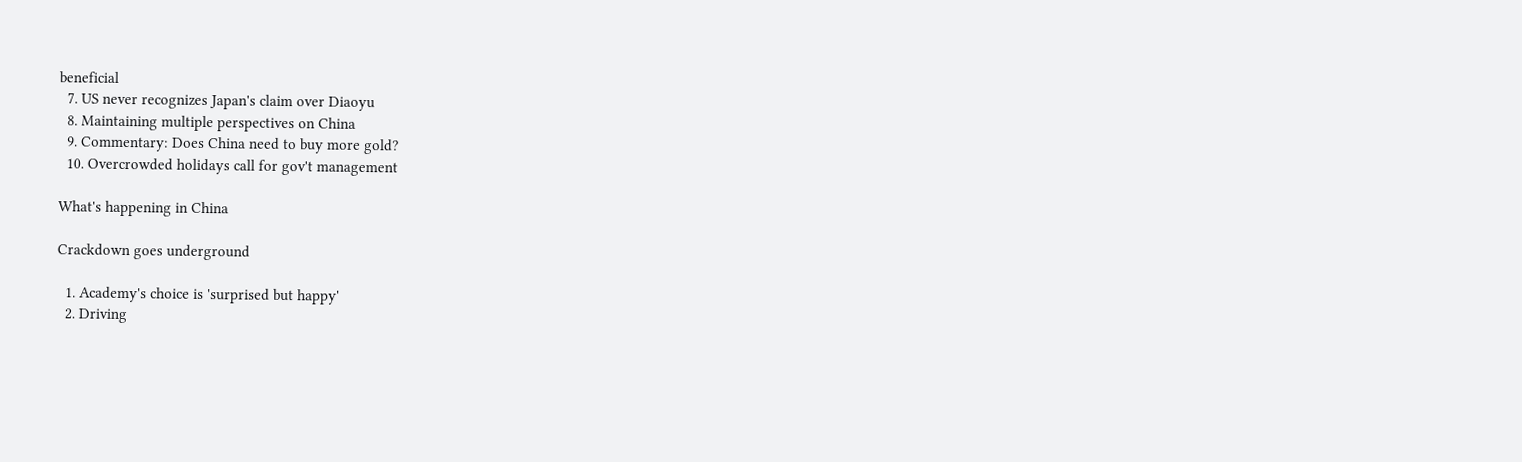beneficial
  7. US never recognizes Japan's claim over Diaoyu
  8. Maintaining multiple perspectives on China
  9. Commentary: Does China need to buy more gold?
  10. Overcrowded holidays call for gov't management

What's happening in China

Crackdown goes underground

  1. Academy's choice is 'surprised but happy'
  2. Driving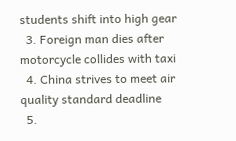students shift into high gear
  3. Foreign man dies after motorcycle collides with taxi
  4. China strives to meet air quality standard deadline
  5.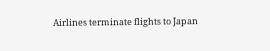Airlines terminate flights to Japan